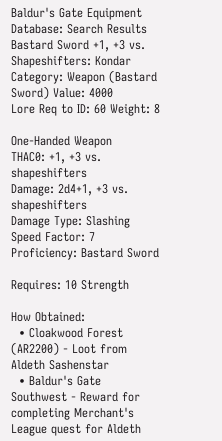Baldur's Gate Equipment Database: Search Results
Bastard Sword +1, +3 vs. Shapeshifters: Kondar
Category: Weapon (Bastard Sword) Value: 4000
Lore Req to ID: 60 Weight: 8

One-Handed Weapon
THAC0: +1, +3 vs. shapeshifters
Damage: 2d4+1, +3 vs. shapeshifters
Damage Type: Slashing
Speed Factor: 7
Proficiency: Bastard Sword

Requires: 10 Strength

How Obtained:
  • Cloakwood Forest (AR2200) - Loot from Aldeth Sashenstar
  • Baldur's Gate Southwest - Reward for completing Merchant's League quest for Aldeth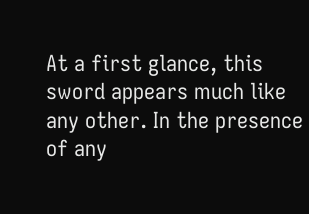At a first glance, this sword appears much like any other. In the presence of any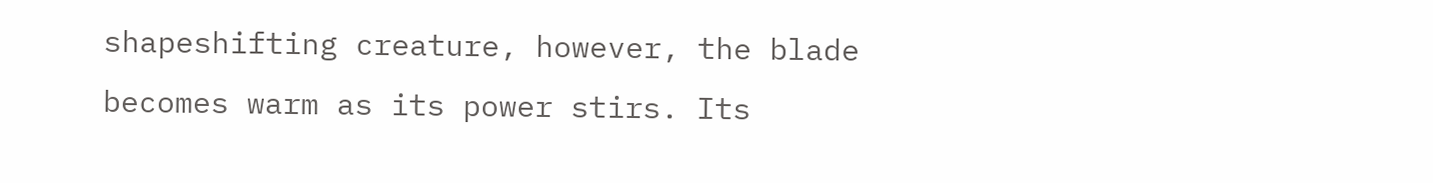shapeshifting creature, however, the blade becomes warm as its power stirs. Its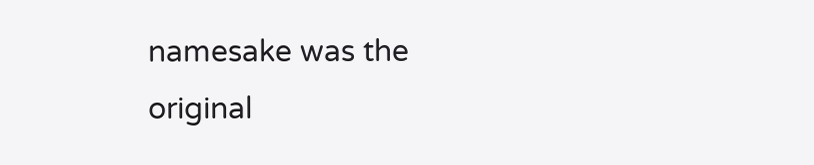namesake was the original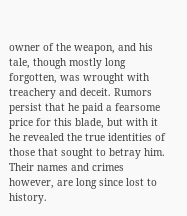owner of the weapon, and his tale, though mostly long forgotten, was wrought with treachery and deceit. Rumors persist that he paid a fearsome price for this blade, but with it he revealed the true identities of those that sought to betray him. Their names and crimes however, are long since lost to history.